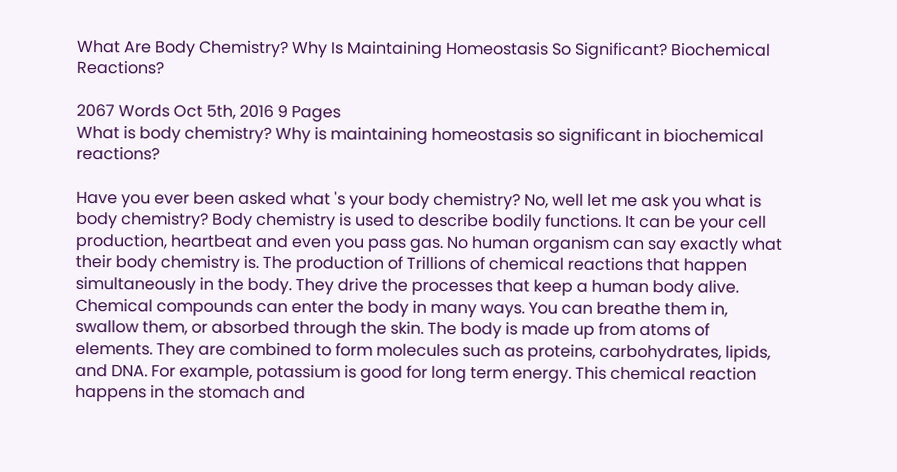What Are Body Chemistry? Why Is Maintaining Homeostasis So Significant? Biochemical Reactions?

2067 Words Oct 5th, 2016 9 Pages
What is body chemistry? Why is maintaining homeostasis so significant in biochemical reactions?

Have you ever been asked what 's your body chemistry? No, well let me ask you what is body chemistry? Body chemistry is used to describe bodily functions. It can be your cell production, heartbeat and even you pass gas. No human organism can say exactly what their body chemistry is. The production of Trillions of chemical reactions that happen simultaneously in the body. They drive the processes that keep a human body alive. Chemical compounds can enter the body in many ways. You can breathe them in, swallow them, or absorbed through the skin. The body is made up from atoms of elements. They are combined to form molecules such as proteins, carbohydrates, lipids, and DNA. For example, potassium is good for long term energy. This chemical reaction happens in the stomach and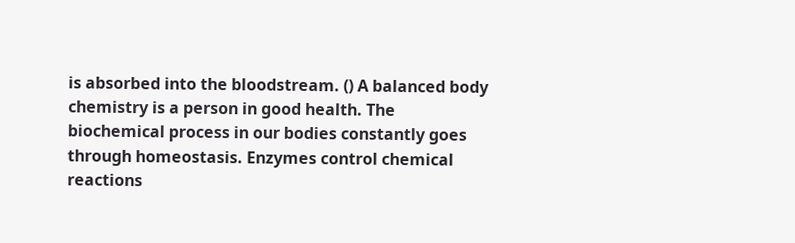is absorbed into the bloodstream. () A balanced body chemistry is a person in good health. The biochemical process in our bodies constantly goes through homeostasis. Enzymes control chemical reactions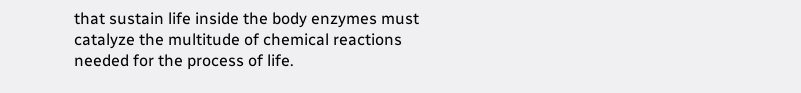that sustain life inside the body enzymes must catalyze the multitude of chemical reactions needed for the process of life.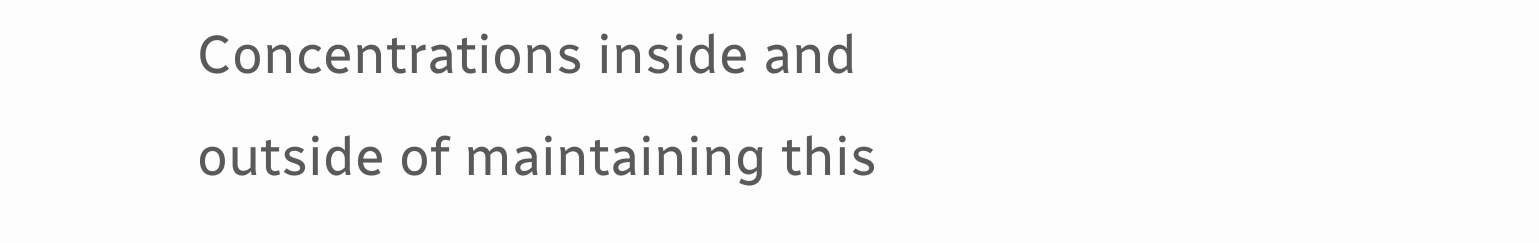Concentrations inside and outside of maintaining this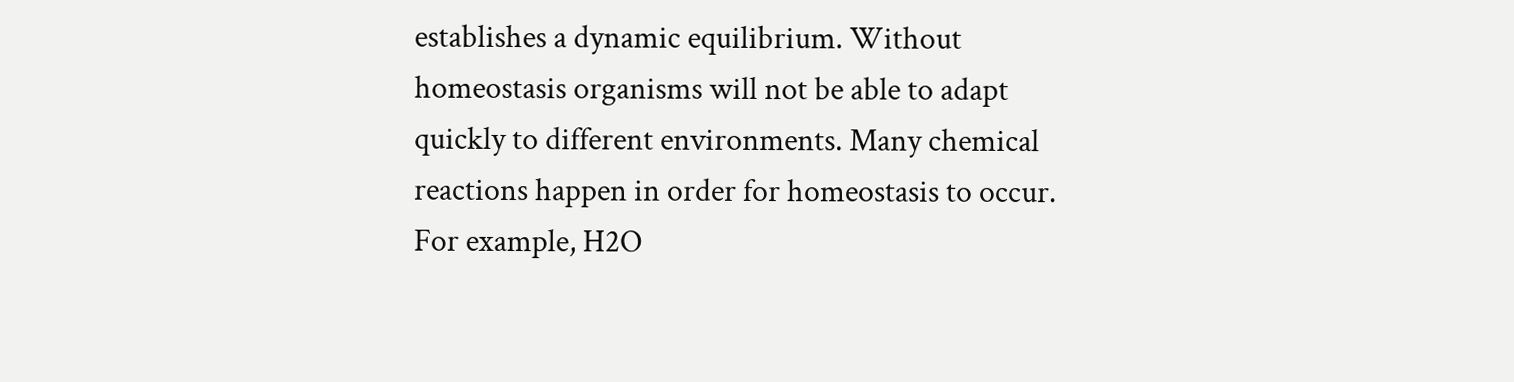establishes a dynamic equilibrium. Without homeostasis organisms will not be able to adapt quickly to different environments. Many chemical reactions happen in order for homeostasis to occur. For example, H2O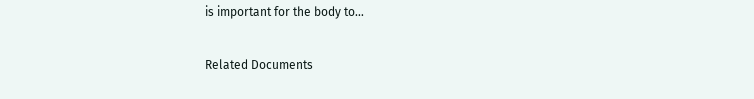is important for the body to…

Related Documents